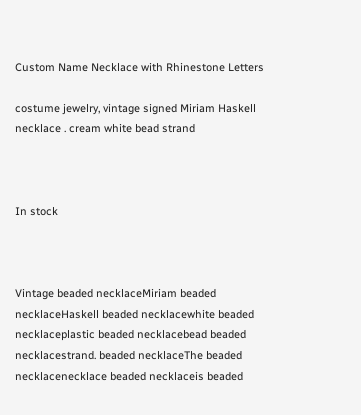Custom Name Necklace with Rhinestone Letters

costume jewelry, vintage signed Miriam Haskell necklace . cream white bead strand



In stock



Vintage beaded necklaceMiriam beaded necklaceHaskell beaded necklacewhite beaded necklaceplastic beaded necklacebead beaded necklacestrand. beaded necklaceThe beaded necklacenecklace beaded necklaceis beaded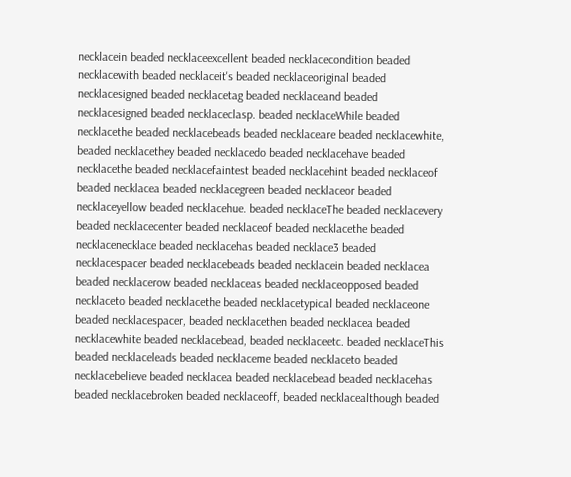necklacein beaded necklaceexcellent beaded necklacecondition beaded necklacewith beaded necklaceit's beaded necklaceoriginal beaded necklacesigned beaded necklacetag beaded necklaceand beaded necklacesigned beaded necklaceclasp. beaded necklaceWhile beaded necklacethe beaded necklacebeads beaded necklaceare beaded necklacewhite, beaded necklacethey beaded necklacedo beaded necklacehave beaded necklacethe beaded necklacefaintest beaded necklacehint beaded necklaceof beaded necklacea beaded necklacegreen beaded necklaceor beaded necklaceyellow beaded necklacehue. beaded necklaceThe beaded necklacevery beaded necklacecenter beaded necklaceof beaded necklacethe beaded necklacenecklace beaded necklacehas beaded necklace3 beaded necklacespacer beaded necklacebeads beaded necklacein beaded necklacea beaded necklacerow beaded necklaceas beaded necklaceopposed beaded necklaceto beaded necklacethe beaded necklacetypical beaded necklaceone beaded necklacespacer, beaded necklacethen beaded necklacea beaded necklacewhite beaded necklacebead, beaded necklaceetc. beaded necklaceThis beaded necklaceleads beaded necklaceme beaded necklaceto beaded necklacebelieve beaded necklacea beaded necklacebead beaded necklacehas beaded necklacebroken beaded necklaceoff, beaded necklacealthough beaded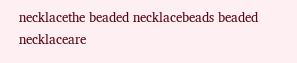necklacethe beaded necklacebeads beaded necklaceare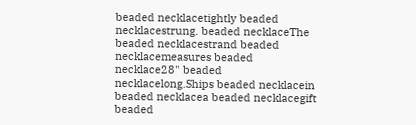beaded necklacetightly beaded necklacestrung. beaded necklaceThe beaded necklacestrand beaded necklacemeasures beaded necklace28" beaded necklacelong.Ships beaded necklacein beaded necklacea beaded necklacegift beaded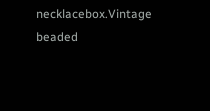necklacebox.Vintage beaded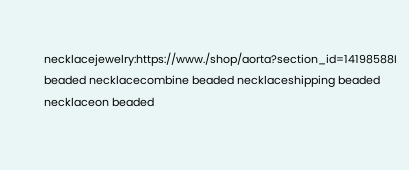necklacejewelry:https://www./shop/aorta?section_id=14198588I beaded necklacecombine beaded necklaceshipping beaded necklaceon beaded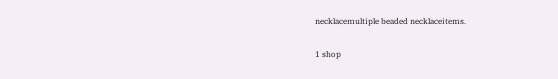necklacemultiple beaded necklaceitems.

1 shop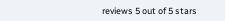reviews 5 out of 5 stars